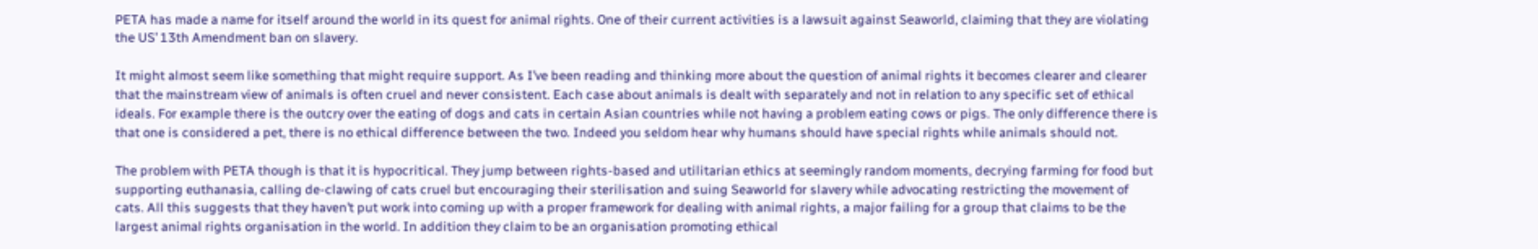PETA has made a name for itself around the world in its quest for animal rights. One of their current activities is a lawsuit against Seaworld, claiming that they are violating the US’ 13th Amendment ban on slavery.

It might almost seem like something that might require support. As I’ve been reading and thinking more about the question of animal rights it becomes clearer and clearer that the mainstream view of animals is often cruel and never consistent. Each case about animals is dealt with separately and not in relation to any specific set of ethical ideals. For example there is the outcry over the eating of dogs and cats in certain Asian countries while not having a problem eating cows or pigs. The only difference there is that one is considered a pet, there is no ethical difference between the two. Indeed you seldom hear why humans should have special rights while animals should not.

The problem with PETA though is that it is hypocritical. They jump between rights-based and utilitarian ethics at seemingly random moments, decrying farming for food but supporting euthanasia, calling de-clawing of cats cruel but encouraging their sterilisation and suing Seaworld for slavery while advocating restricting the movement of cats. All this suggests that they haven’t put work into coming up with a proper framework for dealing with animal rights, a major failing for a group that claims to be the largest animal rights organisation in the world. In addition they claim to be an organisation promoting ethical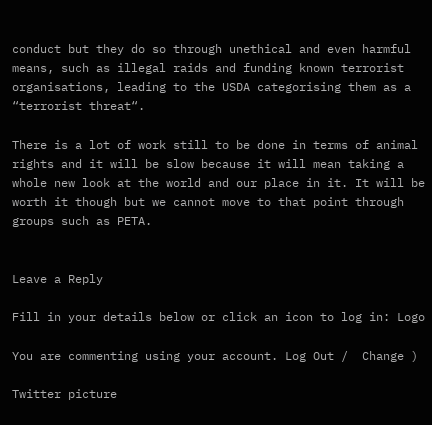conduct but they do so through unethical and even harmful means, such as illegal raids and funding known terrorist organisations, leading to the USDA categorising them as a “terrorist threat“.

There is a lot of work still to be done in terms of animal rights and it will be slow because it will mean taking a whole new look at the world and our place in it. It will be worth it though but we cannot move to that point through groups such as PETA.


Leave a Reply

Fill in your details below or click an icon to log in: Logo

You are commenting using your account. Log Out /  Change )

Twitter picture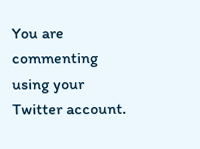You are commenting using your Twitter account.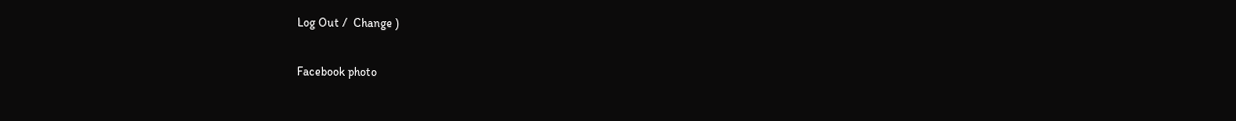Log Out /  Change )

Facebook photo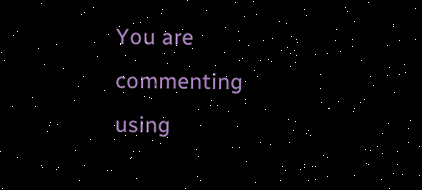You are commenting using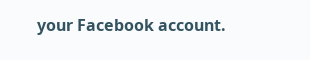your Facebook account.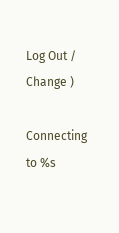Log Out /  Change )

Connecting to %s